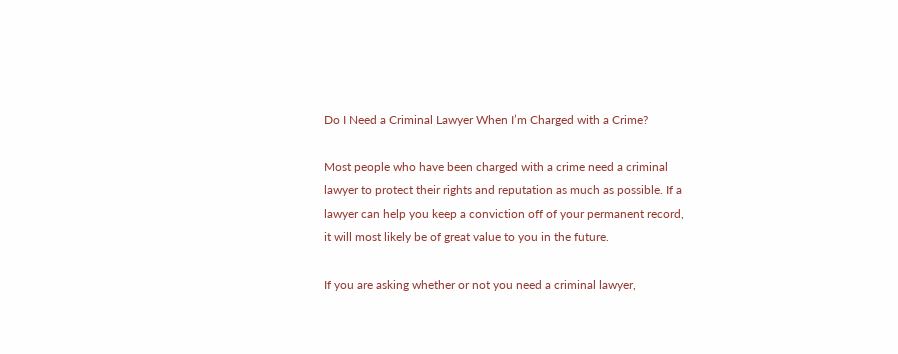Do I Need a Criminal Lawyer When I’m Charged with a Crime?

Most people who have been charged with a crime need a criminal lawyer to protect their rights and reputation as much as possible. If a lawyer can help you keep a conviction off of your permanent record, it will most likely be of great value to you in the future.

If you are asking whether or not you need a criminal lawyer,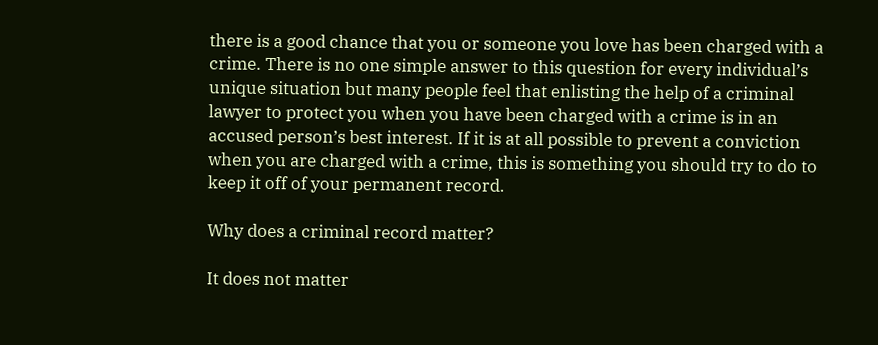there is a good chance that you or someone you love has been charged with a crime. There is no one simple answer to this question for every individual’s unique situation but many people feel that enlisting the help of a criminal lawyer to protect you when you have been charged with a crime is in an accused person’s best interest. If it is at all possible to prevent a conviction when you are charged with a crime, this is something you should try to do to keep it off of your permanent record.

Why does a criminal record matter?

It does not matter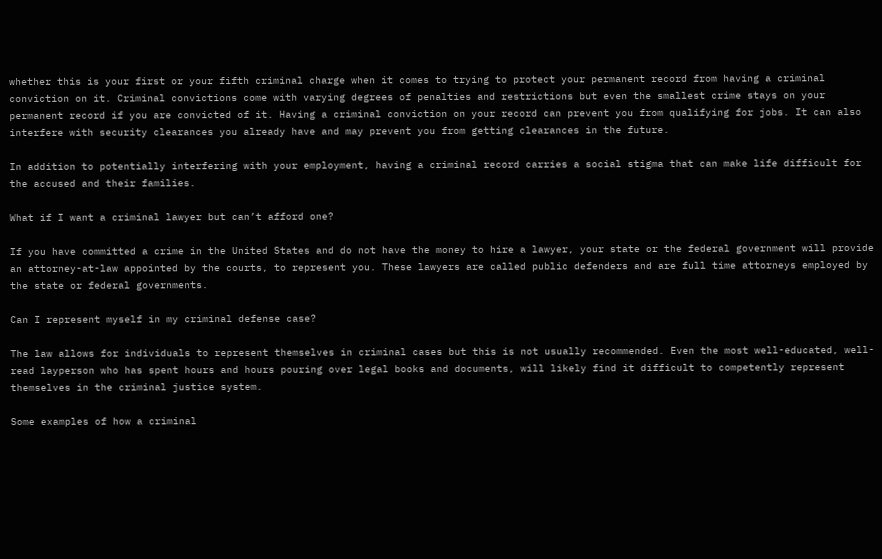whether this is your first or your fifth criminal charge when it comes to trying to protect your permanent record from having a criminal conviction on it. Criminal convictions come with varying degrees of penalties and restrictions but even the smallest crime stays on your permanent record if you are convicted of it. Having a criminal conviction on your record can prevent you from qualifying for jobs. It can also interfere with security clearances you already have and may prevent you from getting clearances in the future.

In addition to potentially interfering with your employment, having a criminal record carries a social stigma that can make life difficult for the accused and their families.

What if I want a criminal lawyer but can’t afford one?

If you have committed a crime in the United States and do not have the money to hire a lawyer, your state or the federal government will provide an attorney-at-law appointed by the courts, to represent you. These lawyers are called public defenders and are full time attorneys employed by the state or federal governments.

Can I represent myself in my criminal defense case?

The law allows for individuals to represent themselves in criminal cases but this is not usually recommended. Even the most well-educated, well-read layperson who has spent hours and hours pouring over legal books and documents, will likely find it difficult to competently represent themselves in the criminal justice system.

Some examples of how a criminal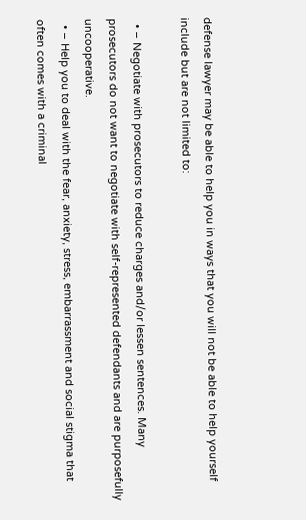defense lawyer may be able to help you in ways that you will not be able to help yourself include but are not limited to:

  • – Negotiate with prosecutors to reduce charges and/or lessen sentences. Many prosecutors do not want to negotiate with self-represented defendants and are purposefully uncooperative.
  • – Help you to deal with the fear, anxiety, stress, embarrassment and social stigma that often comes with a criminal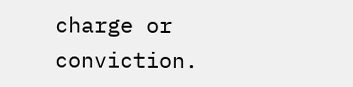charge or conviction.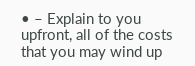• – Explain to you upfront, all of the costs that you may wind up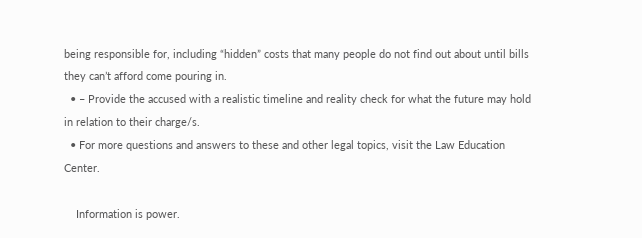being responsible for, including “hidden” costs that many people do not find out about until bills they can’t afford come pouring in.
  • – Provide the accused with a realistic timeline and reality check for what the future may hold in relation to their charge/s.
  • For more questions and answers to these and other legal topics, visit the Law Education Center.

    Information is power.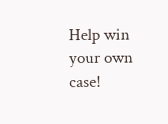Help win your own case!